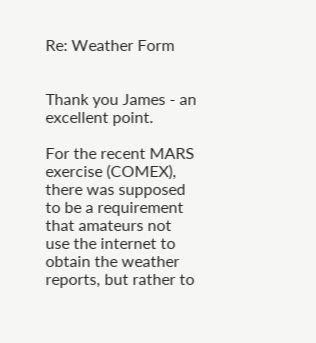Re: Weather Form


Thank you James - an excellent point.

For the recent MARS exercise (COMEX), there was supposed to be a requirement that amateurs not use the internet to obtain the weather reports, but rather to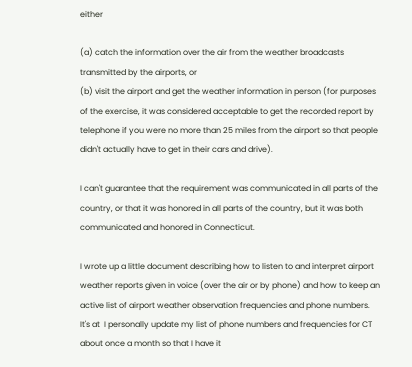either

(a) catch the information over the air from the weather broadcasts transmitted by the airports, or
(b) visit the airport and get the weather information in person (for purposes of the exercise, it was considered acceptable to get the recorded report by telephone if you were no more than 25 miles from the airport so that people didn't actually have to get in their cars and drive).

I can't guarantee that the requirement was communicated in all parts of the country, or that it was honored in all parts of the country, but it was both communicated and honored in Connecticut.

I wrote up a little document describing how to listen to and interpret airport weather reports given in voice (over the air or by phone) and how to keep an active list of airport weather observation frequencies and phone numbers.  It's at  I personally update my list of phone numbers and frequencies for CT about once a month so that I have it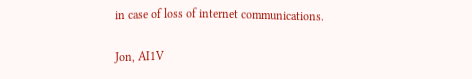in case of loss of internet communications.

Jon, AI1V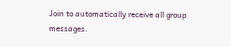Join to automatically receive all group messages.